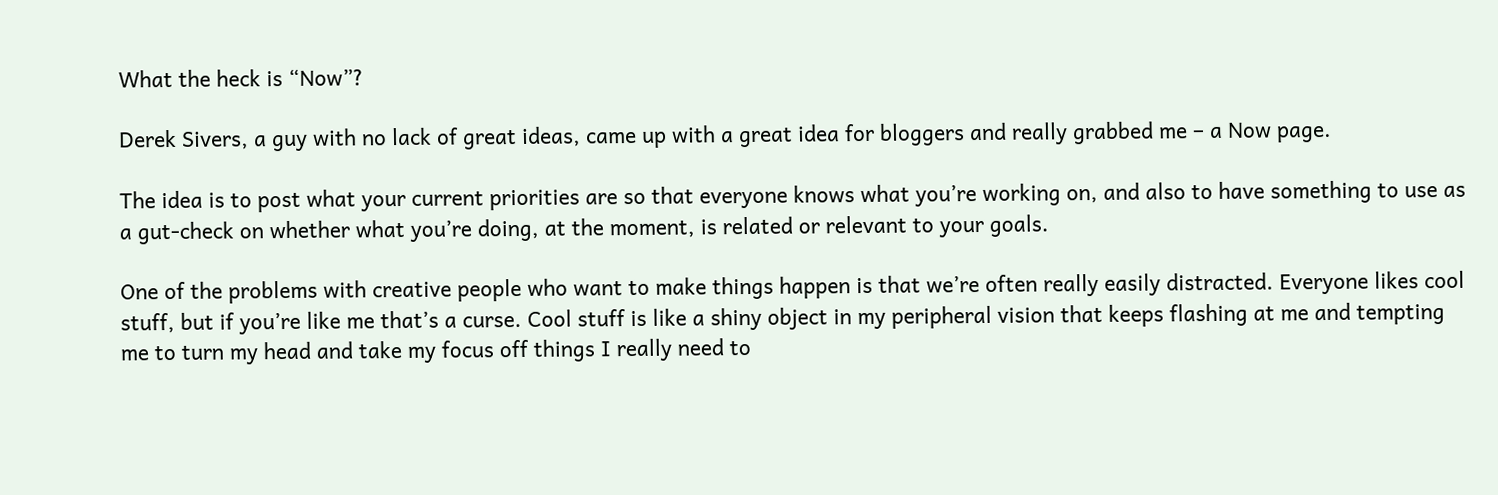What the heck is “Now”?

Derek Sivers, a guy with no lack of great ideas, came up with a great idea for bloggers and really grabbed me – a Now page.

The idea is to post what your current priorities are so that everyone knows what you’re working on, and also to have something to use as a gut-check on whether what you’re doing, at the moment, is related or relevant to your goals.

One of the problems with creative people who want to make things happen is that we’re often really easily distracted. Everyone likes cool stuff, but if you’re like me that’s a curse. Cool stuff is like a shiny object in my peripheral vision that keeps flashing at me and tempting me to turn my head and take my focus off things I really need to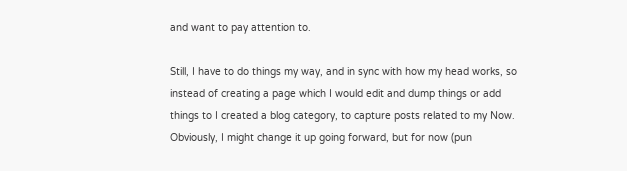and want to pay attention to.

Still, I have to do things my way, and in sync with how my head works, so instead of creating a page which I would edit and dump things or add things to I created a blog category, to capture posts related to my Now. Obviously, I might change it up going forward, but for now (pun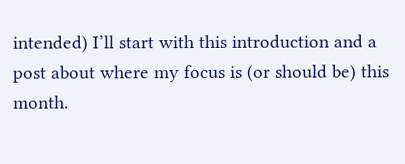intended) I’ll start with this introduction and a post about where my focus is (or should be) this month.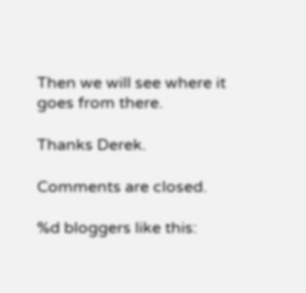Then we will see where it goes from there.

Thanks Derek.

Comments are closed.

%d bloggers like this: